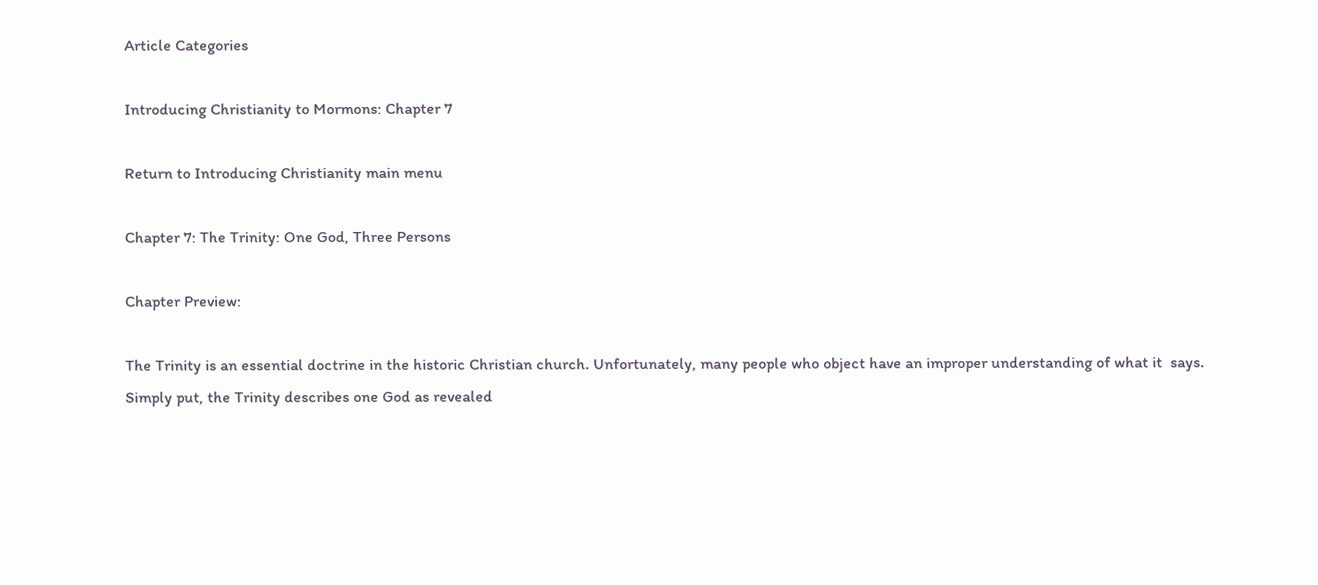Article Categories

Introducing Christianity to Mormons: Chapter 7

Return to Introducing Christianity main menu

Chapter 7: The Trinity: One God, Three Persons

Chapter Preview:

The Trinity is an essential doctrine in the historic Christian church. Unfortunately, many people who object have an improper understanding of what it  says. Simply put, the Trinity describes one God as revealed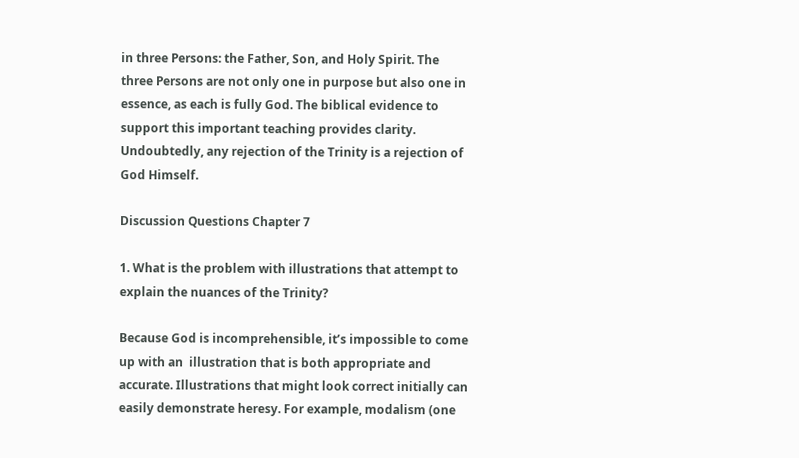in three Persons: the Father, Son, and Holy Spirit. The three Persons are not only one in purpose but also one in essence, as each is fully God. The biblical evidence to support this important teaching provides clarity. Undoubtedly, any rejection of the Trinity is a rejection of God Himself.

Discussion Questions Chapter 7

1. What is the problem with illustrations that attempt to explain the nuances of the Trinity?

Because God is incomprehensible, it’s impossible to come up with an  illustration that is both appropriate and accurate. Illustrations that might look correct initially can easily demonstrate heresy. For example, modalism (one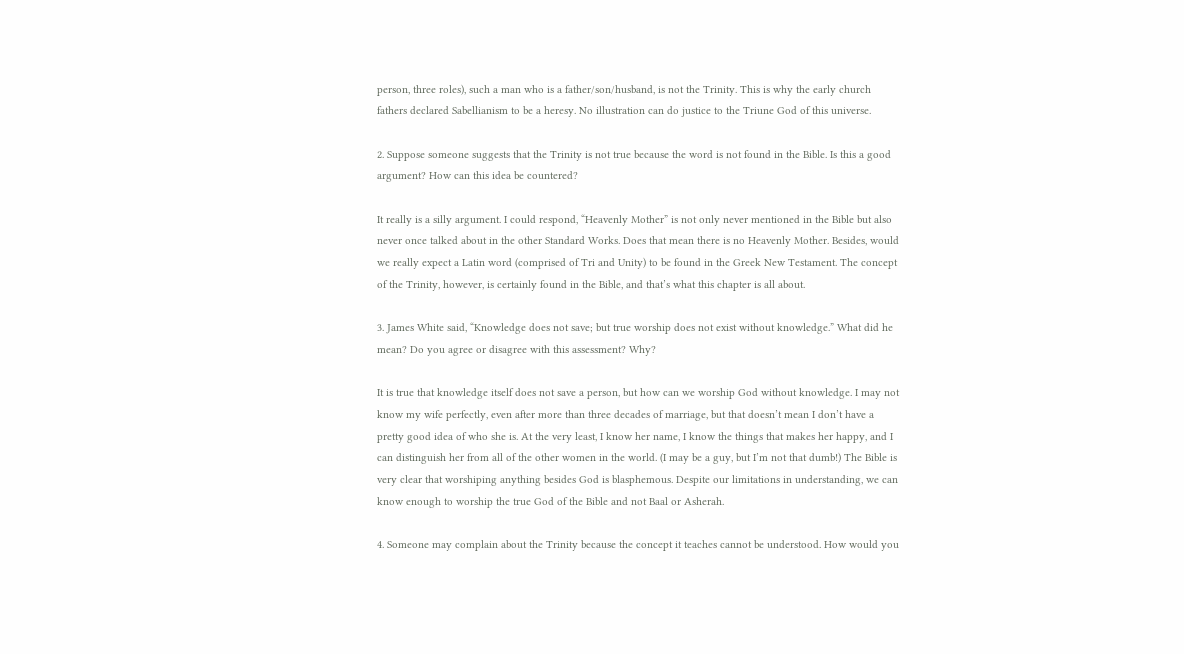person, three roles), such a man who is a father/son/husband, is not the Trinity. This is why the early church fathers declared Sabellianism to be a heresy. No illustration can do justice to the Triune God of this universe.

2. Suppose someone suggests that the Trinity is not true because the word is not found in the Bible. Is this a good argument? How can this idea be countered?

It really is a silly argument. I could respond, “Heavenly Mother” is not only never mentioned in the Bible but also never once talked about in the other Standard Works. Does that mean there is no Heavenly Mother. Besides, would we really expect a Latin word (comprised of Tri and Unity) to be found in the Greek New Testament. The concept of the Trinity, however, is certainly found in the Bible, and that’s what this chapter is all about.

3. James White said, “Knowledge does not save; but true worship does not exist without knowledge.” What did he mean? Do you agree or disagree with this assessment? Why?

It is true that knowledge itself does not save a person, but how can we worship God without knowledge. I may not know my wife perfectly, even after more than three decades of marriage, but that doesn’t mean I don’t have a pretty good idea of who she is. At the very least, I know her name, I know the things that makes her happy, and I can distinguish her from all of the other women in the world. (I may be a guy, but I’m not that dumb!) The Bible is very clear that worshiping anything besides God is blasphemous. Despite our limitations in understanding, we can know enough to worship the true God of the Bible and not Baal or Asherah.

4. Someone may complain about the Trinity because the concept it teaches cannot be understood. How would you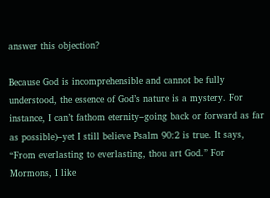answer this objection?

Because God is incomprehensible and cannot be fully understood, the essence of God’s nature is a mystery. For instance, I can’t fathom eternity–going back or forward as far as possible)–yet I still believe Psalm 90:2 is true. It says, “From everlasting to everlasting, thou art God.” For Mormons, I like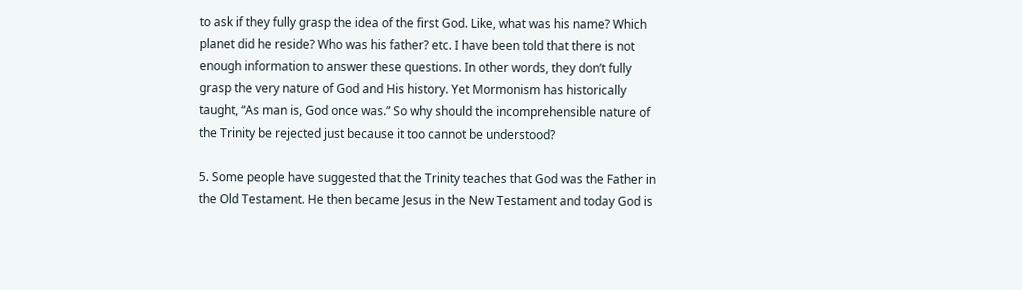to ask if they fully grasp the idea of the first God. Like, what was his name? Which planet did he reside? Who was his father? etc. I have been told that there is not enough information to answer these questions. In other words, they don’t fully grasp the very nature of God and His history. Yet Mormonism has historically taught, “As man is, God once was.” So why should the incomprehensible nature of the Trinity be rejected just because it too cannot be understood?

5. Some people have suggested that the Trinity teaches that God was the Father in the Old Testament. He then became Jesus in the New Testament and today God is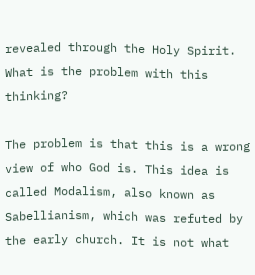revealed through the Holy Spirit. What is the problem with this thinking?

The problem is that this is a wrong view of who God is. This idea is called Modalism, also known as Sabellianism, which was refuted by the early church. It is not what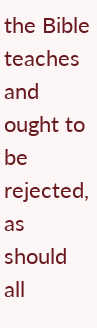the Bible teaches and ought to be rejected, as should all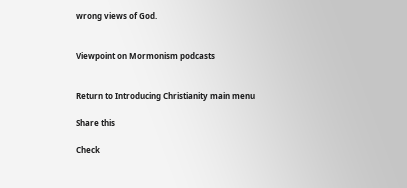wrong views of God.


Viewpoint on Mormonism podcasts


Return to Introducing Christianity main menu

Share this

Check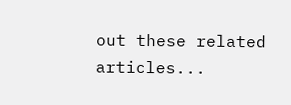out these related articles...